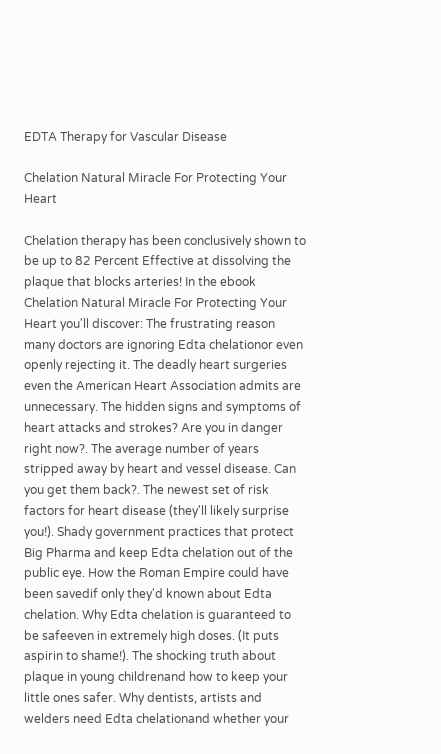EDTA Therapy for Vascular Disease

Chelation Natural Miracle For Protecting Your Heart

Chelation therapy has been conclusively shown to be up to 82 Percent Effective at dissolving the plaque that blocks arteries! In the ebook Chelation Natural Miracle For Protecting Your Heart you'll discover: The frustrating reason many doctors are ignoring Edta chelationor even openly rejecting it. The deadly heart surgeries even the American Heart Association admits are unnecessary. The hidden signs and symptoms of heart attacks and strokes? Are you in danger right now?. The average number of years stripped away by heart and vessel disease. Can you get them back?. The newest set of risk factors for heart disease (they'll likely surprise you!). Shady government practices that protect Big Pharma and keep Edta chelation out of the public eye. How the Roman Empire could have been savedif only they'd known about Edta chelation. Why Edta chelation is guaranteed to be safeeven in extremely high doses. (It puts aspirin to shame!). The shocking truth about plaque in young childrenand how to keep your little ones safer. Why dentists, artists and welders need Edta chelationand whether your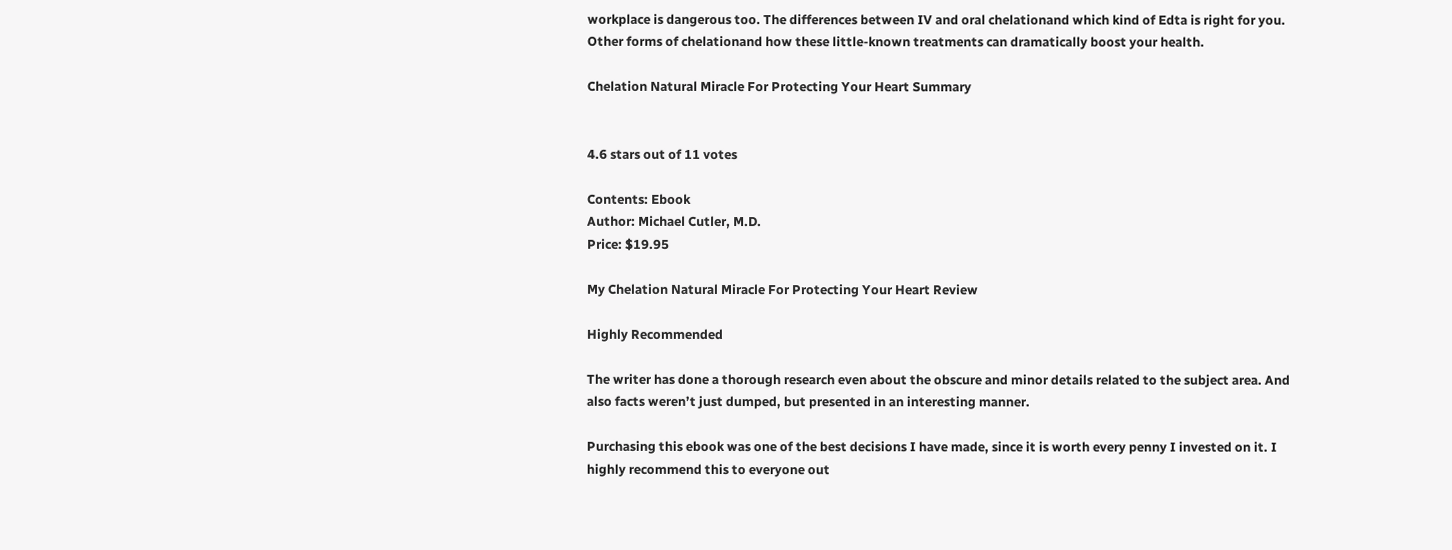workplace is dangerous too. The differences between IV and oral chelationand which kind of Edta is right for you. Other forms of chelationand how these little-known treatments can dramatically boost your health.

Chelation Natural Miracle For Protecting Your Heart Summary


4.6 stars out of 11 votes

Contents: Ebook
Author: Michael Cutler, M.D.
Price: $19.95

My Chelation Natural Miracle For Protecting Your Heart Review

Highly Recommended

The writer has done a thorough research even about the obscure and minor details related to the subject area. And also facts weren’t just dumped, but presented in an interesting manner.

Purchasing this ebook was one of the best decisions I have made, since it is worth every penny I invested on it. I highly recommend this to everyone out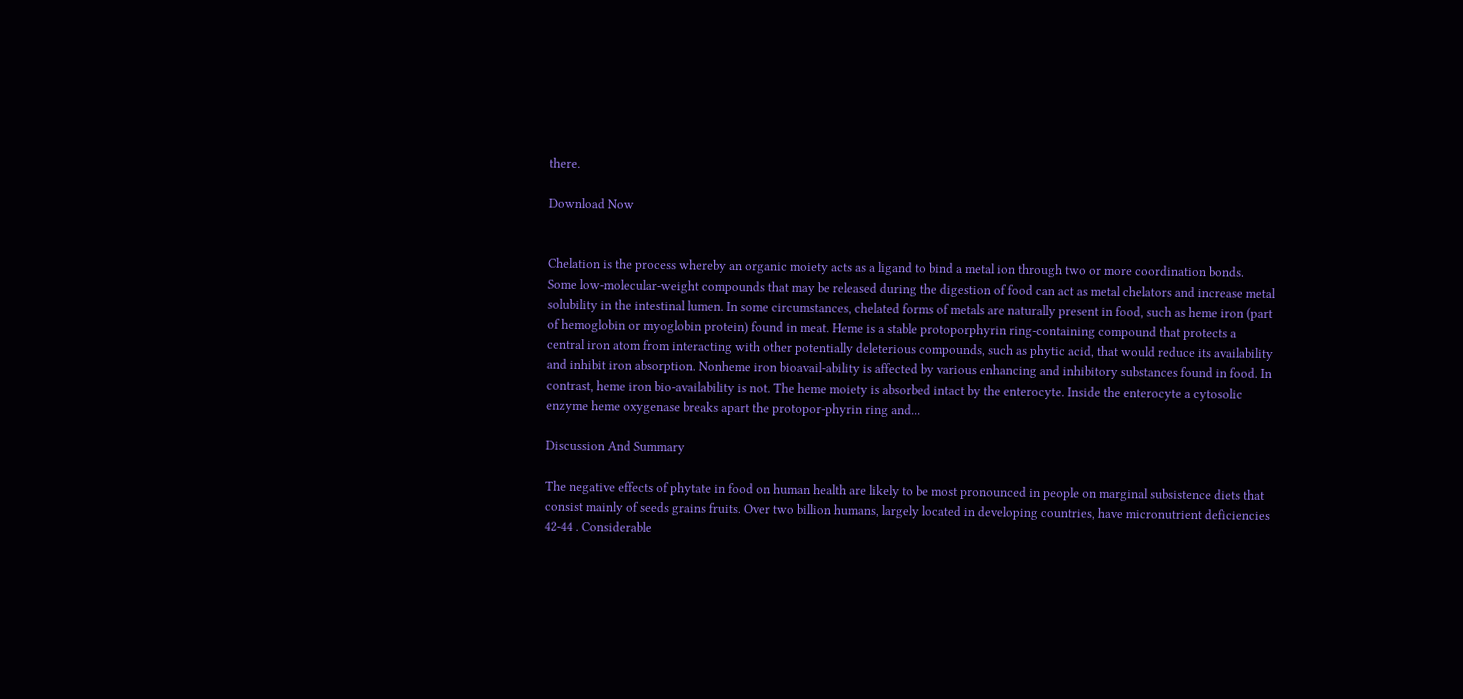there.

Download Now


Chelation is the process whereby an organic moiety acts as a ligand to bind a metal ion through two or more coordination bonds. Some low-molecular-weight compounds that may be released during the digestion of food can act as metal chelators and increase metal solubility in the intestinal lumen. In some circumstances, chelated forms of metals are naturally present in food, such as heme iron (part of hemoglobin or myoglobin protein) found in meat. Heme is a stable protoporphyrin ring-containing compound that protects a central iron atom from interacting with other potentially deleterious compounds, such as phytic acid, that would reduce its availability and inhibit iron absorption. Nonheme iron bioavail-ability is affected by various enhancing and inhibitory substances found in food. In contrast, heme iron bio-availability is not. The heme moiety is absorbed intact by the enterocyte. Inside the enterocyte a cytosolic enzyme heme oxygenase breaks apart the protopor-phyrin ring and...

Discussion And Summary

The negative effects of phytate in food on human health are likely to be most pronounced in people on marginal subsistence diets that consist mainly of seeds grains fruits. Over two billion humans, largely located in developing countries, have micronutrient deficiencies 42-44 . Considerable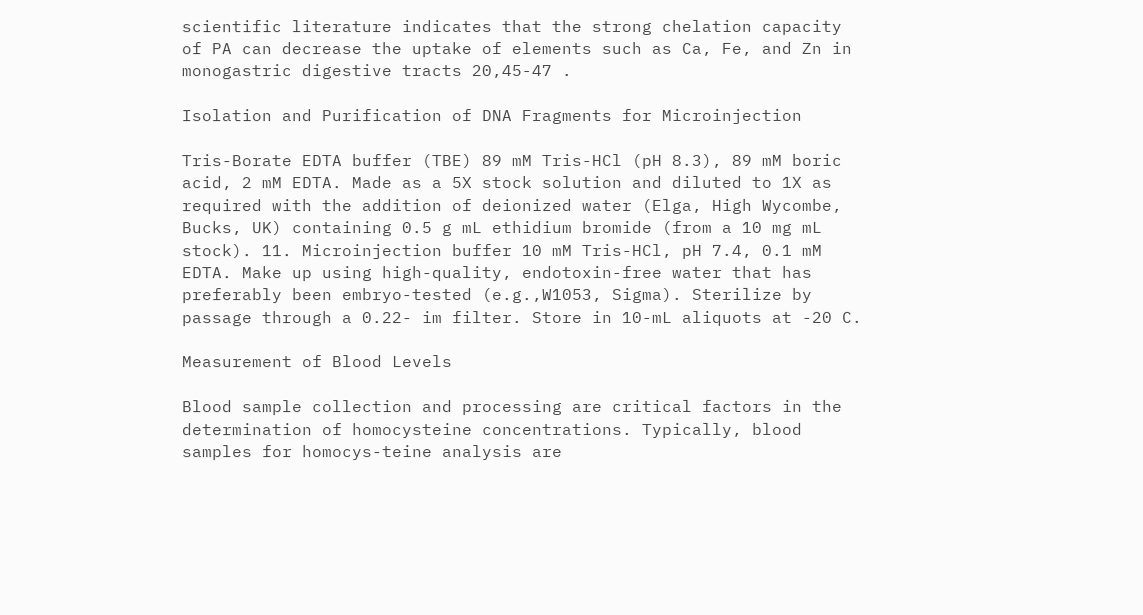scientific literature indicates that the strong chelation capacity of PA can decrease the uptake of elements such as Ca, Fe, and Zn in monogastric digestive tracts 20,45-47 .

Isolation and Purification of DNA Fragments for Microinjection

Tris-Borate EDTA buffer (TBE) 89 mM Tris-HCl (pH 8.3), 89 mM boric acid, 2 mM EDTA. Made as a 5X stock solution and diluted to 1X as required with the addition of deionized water (Elga, High Wycombe, Bucks, UK) containing 0.5 g mL ethidium bromide (from a 10 mg mL stock). 11. Microinjection buffer 10 mM Tris-HCl, pH 7.4, 0.1 mM EDTA. Make up using high-quality, endotoxin-free water that has preferably been embryo-tested (e.g.,W1053, Sigma). Sterilize by passage through a 0.22- im filter. Store in 10-mL aliquots at -20 C.

Measurement of Blood Levels

Blood sample collection and processing are critical factors in the determination of homocysteine concentrations. Typically, blood samples for homocys-teine analysis are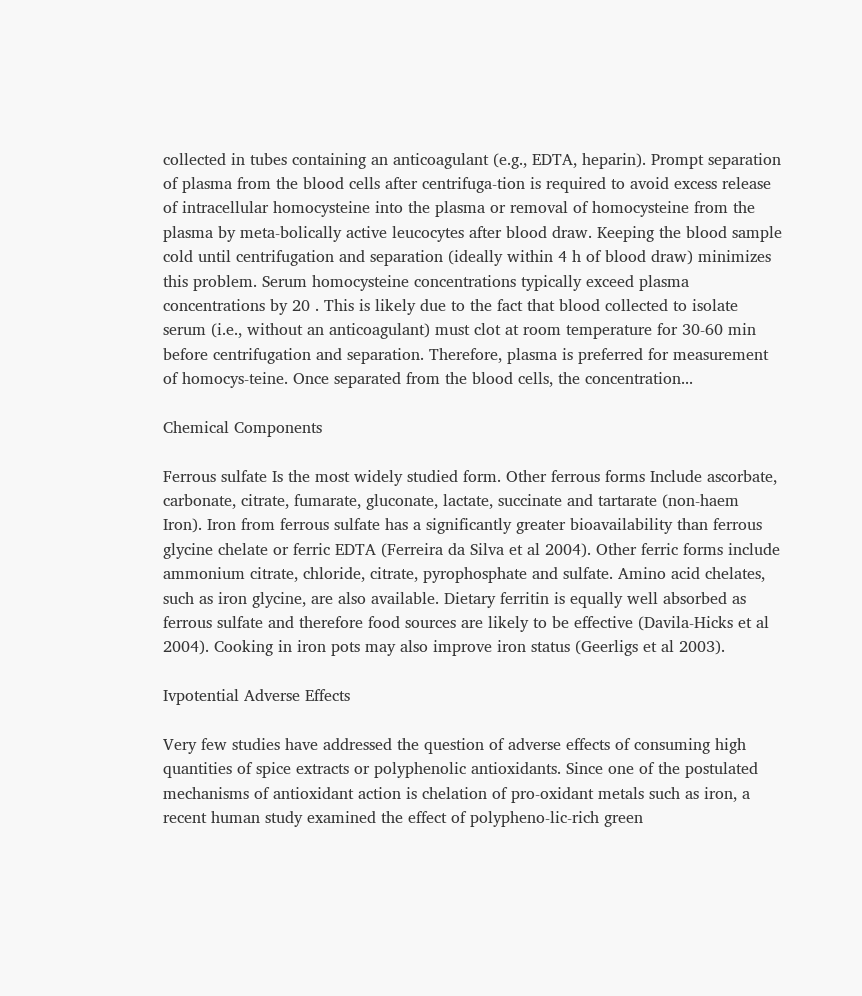collected in tubes containing an anticoagulant (e.g., EDTA, heparin). Prompt separation of plasma from the blood cells after centrifuga-tion is required to avoid excess release of intracellular homocysteine into the plasma or removal of homocysteine from the plasma by meta-bolically active leucocytes after blood draw. Keeping the blood sample cold until centrifugation and separation (ideally within 4 h of blood draw) minimizes this problem. Serum homocysteine concentrations typically exceed plasma concentrations by 20 . This is likely due to the fact that blood collected to isolate serum (i.e., without an anticoagulant) must clot at room temperature for 30-60 min before centrifugation and separation. Therefore, plasma is preferred for measurement of homocys-teine. Once separated from the blood cells, the concentration...

Chemical Components

Ferrous sulfate Is the most widely studied form. Other ferrous forms Include ascorbate, carbonate, citrate, fumarate, gluconate, lactate, succinate and tartarate (non-haem Iron). Iron from ferrous sulfate has a significantly greater bioavailability than ferrous glycine chelate or ferric EDTA (Ferreira da Silva et al 2004). Other ferric forms include ammonium citrate, chloride, citrate, pyrophosphate and sulfate. Amino acid chelates, such as iron glycine, are also available. Dietary ferritin is equally well absorbed as ferrous sulfate and therefore food sources are likely to be effective (Davila-Hicks et al 2004). Cooking in iron pots may also improve iron status (Geerligs et al 2003).

Ivpotential Adverse Effects

Very few studies have addressed the question of adverse effects of consuming high quantities of spice extracts or polyphenolic antioxidants. Since one of the postulated mechanisms of antioxidant action is chelation of pro-oxidant metals such as iron, a recent human study examined the effect of polypheno-lic-rich green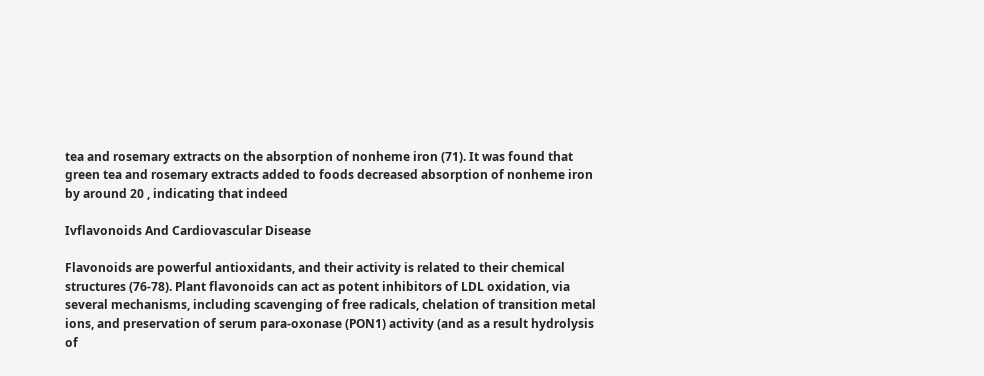tea and rosemary extracts on the absorption of nonheme iron (71). It was found that green tea and rosemary extracts added to foods decreased absorption of nonheme iron by around 20 , indicating that indeed

Ivflavonoids And Cardiovascular Disease

Flavonoids are powerful antioxidants, and their activity is related to their chemical structures (76-78). Plant flavonoids can act as potent inhibitors of LDL oxidation, via several mechanisms, including scavenging of free radicals, chelation of transition metal ions, and preservation of serum para-oxonase (PON1) activity (and as a result hydrolysis of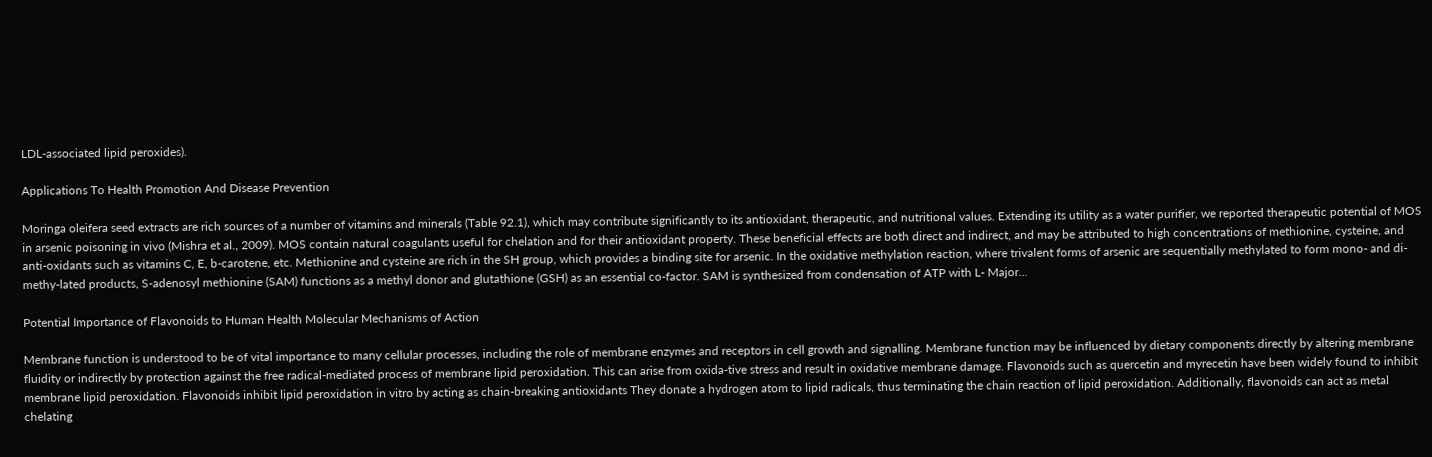LDL-associated lipid peroxides).

Applications To Health Promotion And Disease Prevention

Moringa oleifera seed extracts are rich sources of a number of vitamins and minerals (Table 92.1), which may contribute significantly to its antioxidant, therapeutic, and nutritional values. Extending its utility as a water purifier, we reported therapeutic potential of MOS in arsenic poisoning in vivo (Mishra et al., 2009). MOS contain natural coagulants useful for chelation and for their antioxidant property. These beneficial effects are both direct and indirect, and may be attributed to high concentrations of methionine, cysteine, and anti-oxidants such as vitamins C, E, b-carotene, etc. Methionine and cysteine are rich in the SH group, which provides a binding site for arsenic. In the oxidative methylation reaction, where trivalent forms of arsenic are sequentially methylated to form mono- and di-methy-lated products, S-adenosyl methionine (SAM) functions as a methyl donor and glutathione (GSH) as an essential co-factor. SAM is synthesized from condensation of ATP with L- Major...

Potential Importance of Flavonoids to Human Health Molecular Mechanisms of Action

Membrane function is understood to be of vital importance to many cellular processes, including the role of membrane enzymes and receptors in cell growth and signalling. Membrane function may be influenced by dietary components directly by altering membrane fluidity or indirectly by protection against the free radical-mediated process of membrane lipid peroxidation. This can arise from oxida-tive stress and result in oxidative membrane damage. Flavonoids such as quercetin and myrecetin have been widely found to inhibit membrane lipid peroxidation. Flavonoids inhibit lipid peroxidation in vitro by acting as chain-breaking antioxidants They donate a hydrogen atom to lipid radicals, thus terminating the chain reaction of lipid peroxidation. Additionally, flavonoids can act as metal chelating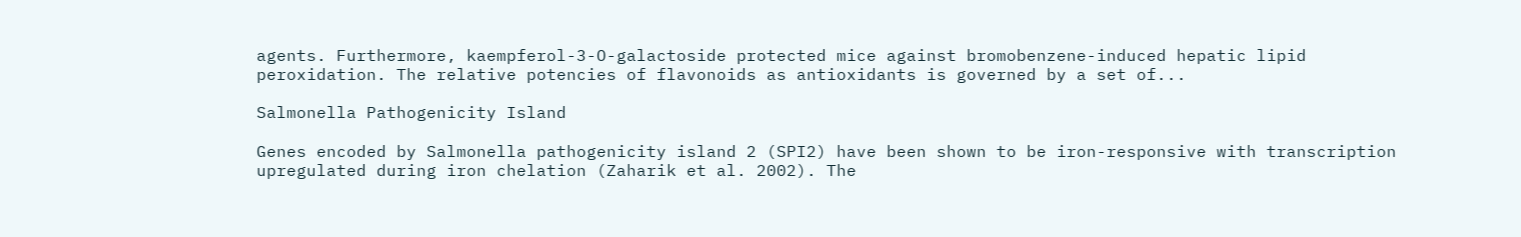agents. Furthermore, kaempferol-3-O-galactoside protected mice against bromobenzene-induced hepatic lipid peroxidation. The relative potencies of flavonoids as antioxidants is governed by a set of...

Salmonella Pathogenicity Island

Genes encoded by Salmonella pathogenicity island 2 (SPI2) have been shown to be iron-responsive with transcription upregulated during iron chelation (Zaharik et al. 2002). The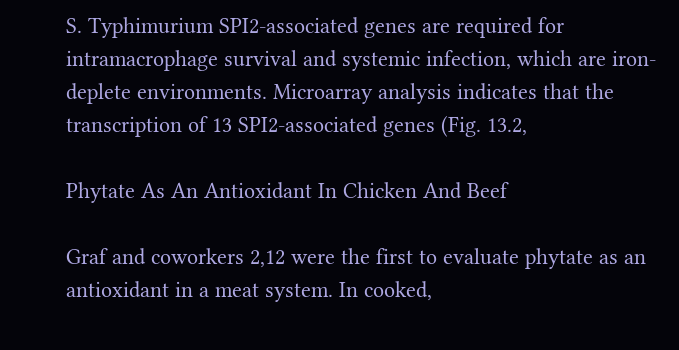S. Typhimurium SPI2-associated genes are required for intramacrophage survival and systemic infection, which are iron-deplete environments. Microarray analysis indicates that the transcription of 13 SPI2-associated genes (Fig. 13.2,

Phytate As An Antioxidant In Chicken And Beef

Graf and coworkers 2,12 were the first to evaluate phytate as an antioxidant in a meat system. In cooked,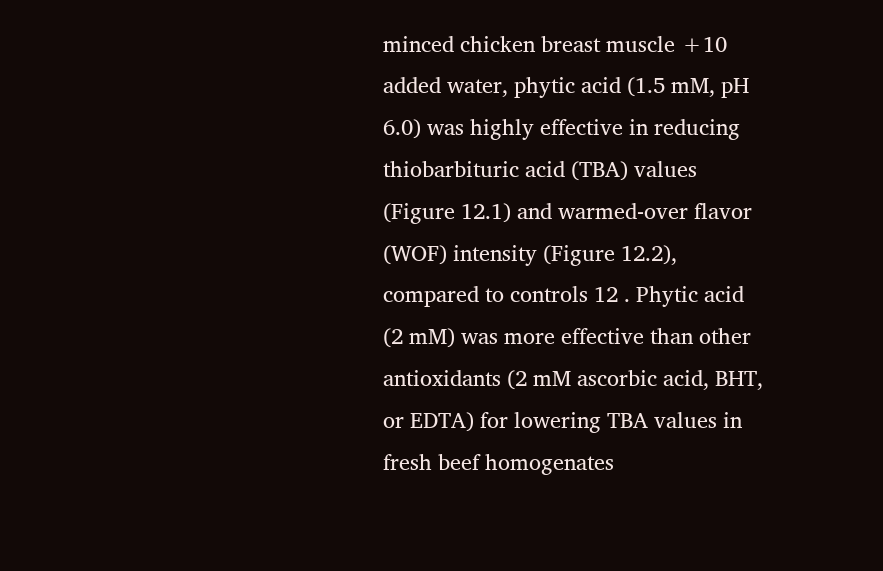minced chicken breast muscle +10 added water, phytic acid (1.5 mM, pH 6.0) was highly effective in reducing thiobarbituric acid (TBA) values (Figure 12.1) and warmed-over flavor (WOF) intensity (Figure 12.2), compared to controls 12 . Phytic acid (2 mM) was more effective than other antioxidants (2 mM ascorbic acid, BHT, or EDTA) for lowering TBA values in fresh beef homogenates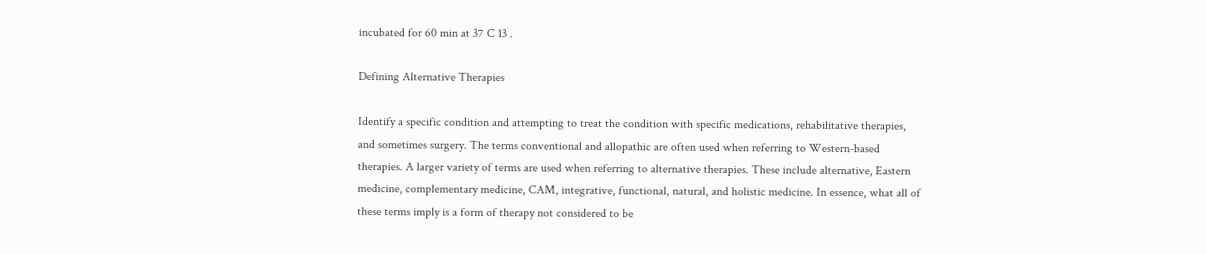incubated for 60 min at 37 C 13 .

Defining Alternative Therapies

Identify a specific condition and attempting to treat the condition with specific medications, rehabilitative therapies, and sometimes surgery. The terms conventional and allopathic are often used when referring to Western-based therapies. A larger variety of terms are used when referring to alternative therapies. These include alternative, Eastern medicine, complementary medicine, CAM, integrative, functional, natural, and holistic medicine. In essence, what all of these terms imply is a form of therapy not considered to be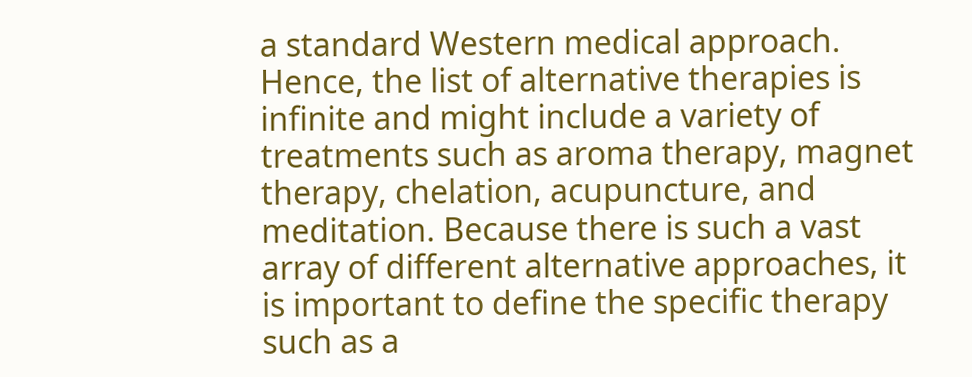a standard Western medical approach. Hence, the list of alternative therapies is infinite and might include a variety of treatments such as aroma therapy, magnet therapy, chelation, acupuncture, and meditation. Because there is such a vast array of different alternative approaches, it is important to define the specific therapy such as a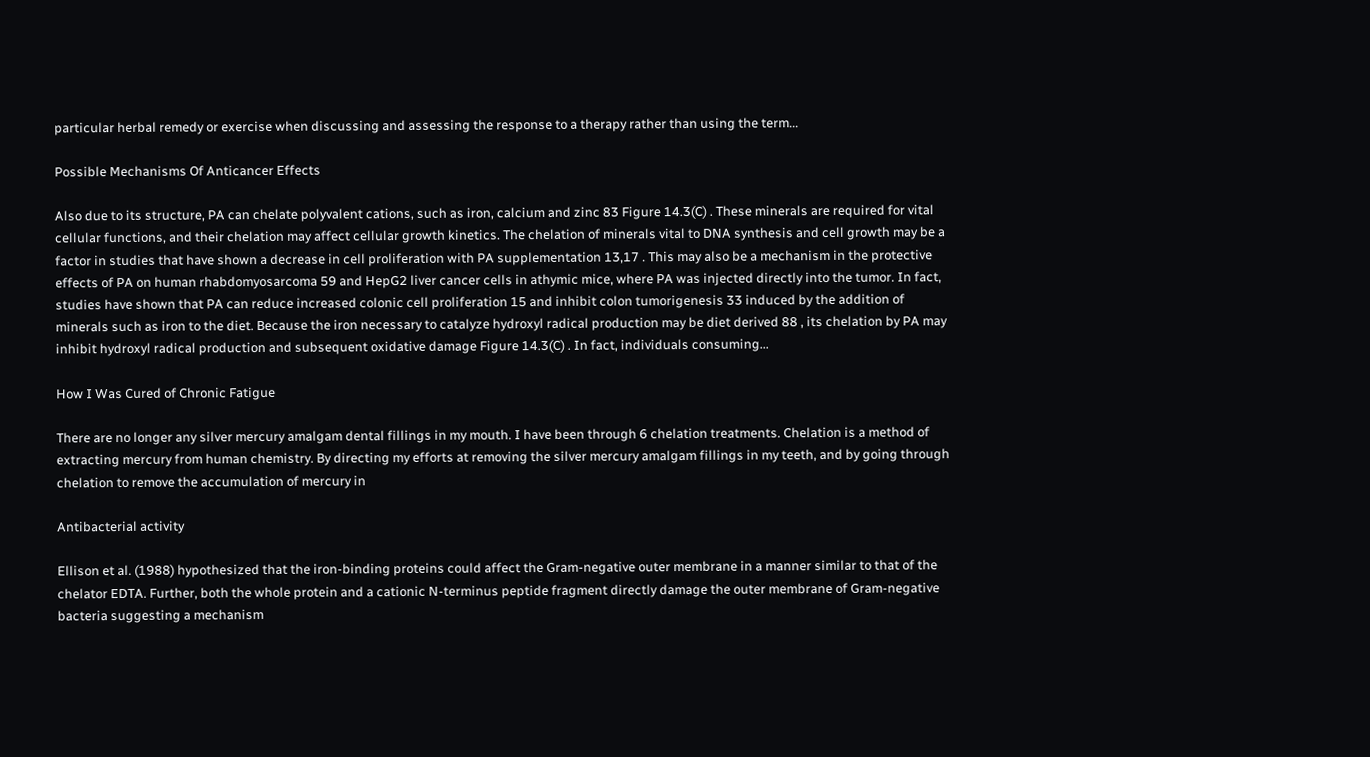particular herbal remedy or exercise when discussing and assessing the response to a therapy rather than using the term...

Possible Mechanisms Of Anticancer Effects

Also due to its structure, PA can chelate polyvalent cations, such as iron, calcium and zinc 83 Figure 14.3(C) . These minerals are required for vital cellular functions, and their chelation may affect cellular growth kinetics. The chelation of minerals vital to DNA synthesis and cell growth may be a factor in studies that have shown a decrease in cell proliferation with PA supplementation 13,17 . This may also be a mechanism in the protective effects of PA on human rhabdomyosarcoma 59 and HepG2 liver cancer cells in athymic mice, where PA was injected directly into the tumor. In fact, studies have shown that PA can reduce increased colonic cell proliferation 15 and inhibit colon tumorigenesis 33 induced by the addition of minerals such as iron to the diet. Because the iron necessary to catalyze hydroxyl radical production may be diet derived 88 , its chelation by PA may inhibit hydroxyl radical production and subsequent oxidative damage Figure 14.3(C) . In fact, individuals consuming...

How I Was Cured of Chronic Fatigue

There are no longer any silver mercury amalgam dental fillings in my mouth. I have been through 6 chelation treatments. Chelation is a method of extracting mercury from human chemistry. By directing my efforts at removing the silver mercury amalgam fillings in my teeth, and by going through chelation to remove the accumulation of mercury in

Antibacterial activity

Ellison et al. (1988) hypothesized that the iron-binding proteins could affect the Gram-negative outer membrane in a manner similar to that of the chelator EDTA. Further, both the whole protein and a cationic N-terminus peptide fragment directly damage the outer membrane of Gram-negative bacteria suggesting a mechanism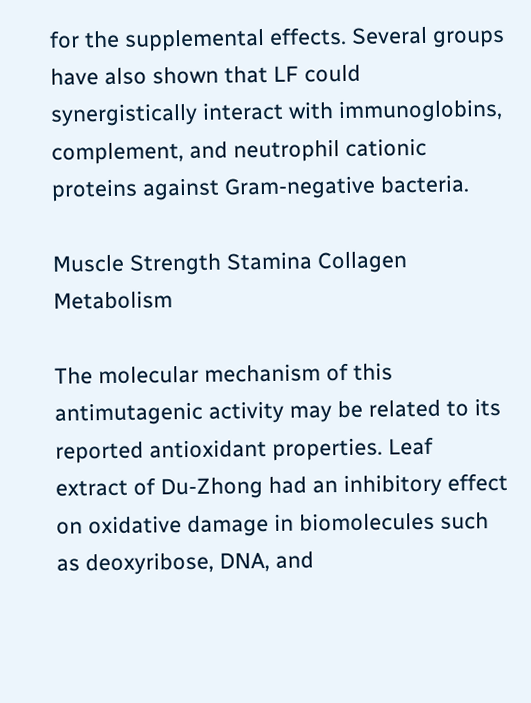for the supplemental effects. Several groups have also shown that LF could synergistically interact with immunoglobins, complement, and neutrophil cationic proteins against Gram-negative bacteria.

Muscle Strength Stamina Collagen Metabolism

The molecular mechanism of this antimutagenic activity may be related to its reported antioxidant properties. Leaf extract of Du-Zhong had an inhibitory effect on oxidative damage in biomolecules such as deoxyribose, DNA, and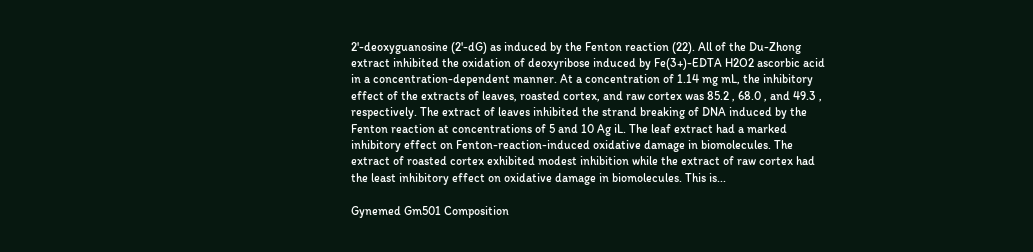2'-deoxyguanosine (2'-dG) as induced by the Fenton reaction (22). All of the Du-Zhong extract inhibited the oxidation of deoxyribose induced by Fe(3+)-EDTA H2O2 ascorbic acid in a concentration-dependent manner. At a concentration of 1.14 mg mL, the inhibitory effect of the extracts of leaves, roasted cortex, and raw cortex was 85.2 , 68.0 , and 49.3 , respectively. The extract of leaves inhibited the strand breaking of DNA induced by the Fenton reaction at concentrations of 5 and 10 Ag iL. The leaf extract had a marked inhibitory effect on Fenton-reaction-induced oxidative damage in biomolecules. The extract of roasted cortex exhibited modest inhibition while the extract of raw cortex had the least inhibitory effect on oxidative damage in biomolecules. This is...

Gynemed Gm501 Composition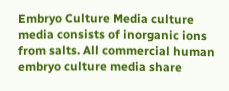Embryo Culture Media culture media consists of inorganic ions from salts. All commercial human embryo culture media share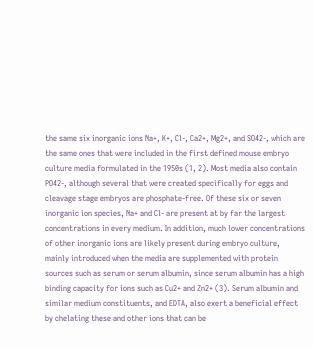the same six inorganic ions Na+, K+, Cl-, Ca2+, Mg2+, and SO42-, which are the same ones that were included in the first defined mouse embryo culture media formulated in the 1950s (1, 2). Most media also contain PO42-, although several that were created specifically for eggs and cleavage stage embryos are phosphate-free. Of these six or seven inorganic ion species, Na+ and Cl- are present at by far the largest concentrations in every medium. In addition, much lower concentrations of other inorganic ions are likely present during embryo culture, mainly introduced when the media are supplemented with protein sources such as serum or serum albumin, since serum albumin has a high binding capacity for ions such as Cu2+ and Zn2+ (3). Serum albumin and similar medium constituents, and EDTA, also exert a beneficial effect by chelating these and other ions that can be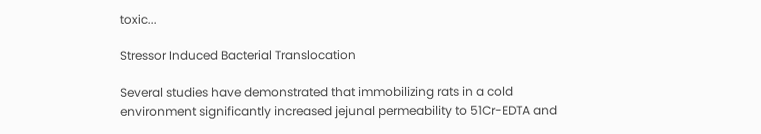toxic...

Stressor Induced Bacterial Translocation

Several studies have demonstrated that immobilizing rats in a cold environment significantly increased jejunal permeability to 51Cr-EDTA and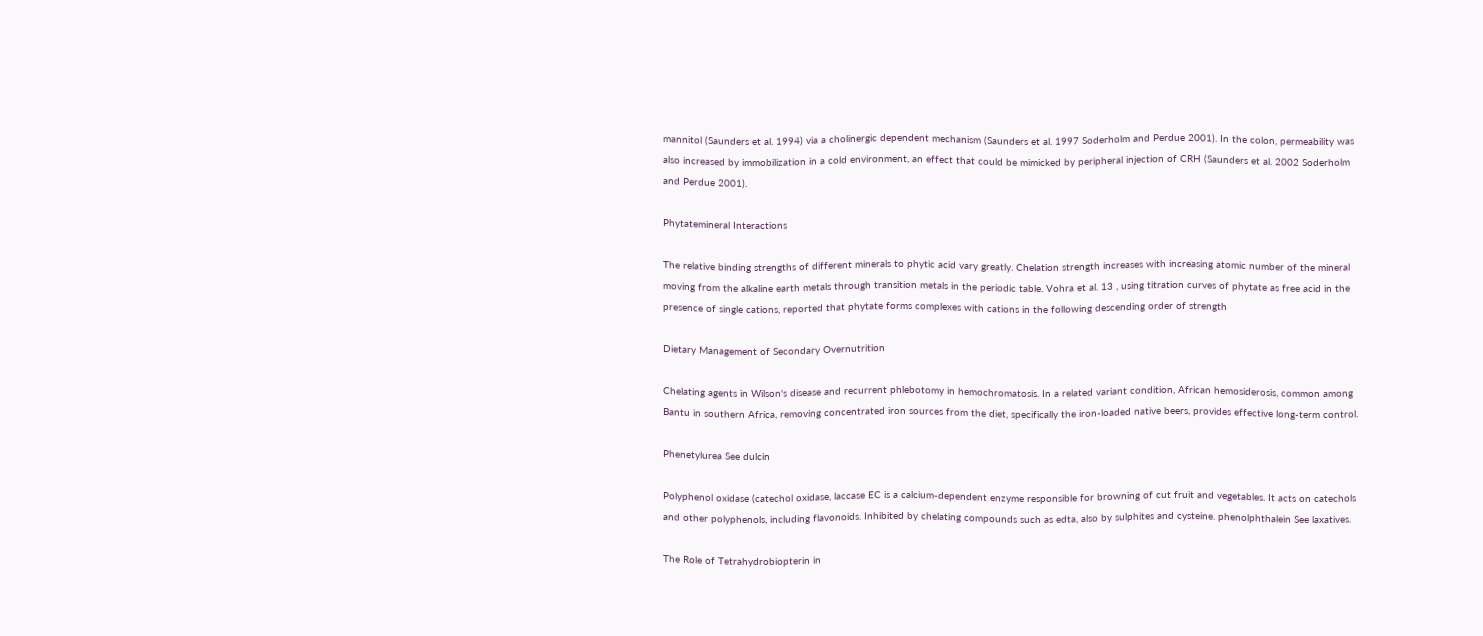mannitol (Saunders et al. 1994) via a cholinergic dependent mechanism (Saunders et al. 1997 Soderholm and Perdue 2001). In the colon, permeability was also increased by immobilization in a cold environment, an effect that could be mimicked by peripheral injection of CRH (Saunders et al. 2002 Soderholm and Perdue 2001).

Phytatemineral Interactions

The relative binding strengths of different minerals to phytic acid vary greatly. Chelation strength increases with increasing atomic number of the mineral moving from the alkaline earth metals through transition metals in the periodic table. Vohra et al. 13 , using titration curves of phytate as free acid in the presence of single cations, reported that phytate forms complexes with cations in the following descending order of strength

Dietary Management of Secondary Overnutrition

Chelating agents in Wilson's disease and recurrent phlebotomy in hemochromatosis. In a related variant condition, African hemosiderosis, common among Bantu in southern Africa, removing concentrated iron sources from the diet, specifically the iron-loaded native beers, provides effective long-term control.

Phenetylurea See dulcin

Polyphenol oxidase (catechol oxidase, laccase EC is a calcium-dependent enzyme responsible for browning of cut fruit and vegetables. It acts on catechols and other polyphenols, including flavonoids. Inhibited by chelating compounds such as edta, also by sulphites and cysteine. phenolphthalein See laxatives.

The Role of Tetrahydrobiopterin in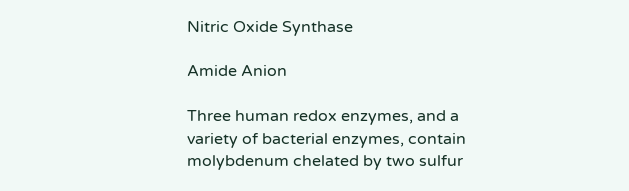Nitric Oxide Synthase

Amide Anion

Three human redox enzymes, and a variety of bacterial enzymes, contain molybdenum chelated by two sulfur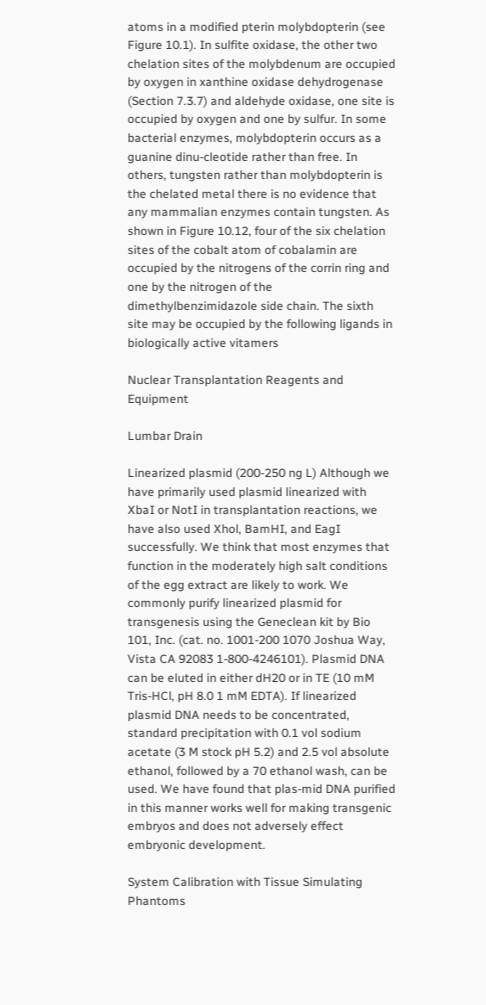atoms in a modified pterin molybdopterin (see Figure 10.1). In sulfite oxidase, the other two chelation sites of the molybdenum are occupied by oxygen in xanthine oxidase dehydrogenase (Section 7.3.7) and aldehyde oxidase, one site is occupied by oxygen and one by sulfur. In some bacterial enzymes, molybdopterin occurs as a guanine dinu-cleotide rather than free. In others, tungsten rather than molybdopterin is the chelated metal there is no evidence that any mammalian enzymes contain tungsten. As shown in Figure 10.12, four of the six chelation sites of the cobalt atom of cobalamin are occupied by the nitrogens of the corrin ring and one by the nitrogen of the dimethylbenzimidazole side chain. The sixth site may be occupied by the following ligands in biologically active vitamers

Nuclear Transplantation Reagents and Equipment

Lumbar Drain

Linearized plasmid (200-250 ng L) Although we have primarily used plasmid linearized with XbaI or NotI in transplantation reactions, we have also used Xhol, BamHI, and EagI successfully. We think that most enzymes that function in the moderately high salt conditions of the egg extract are likely to work. We commonly purify linearized plasmid for transgenesis using the Geneclean kit by Bio 101, Inc. (cat. no. 1001-200 1070 Joshua Way, Vista CA 92083 1-800-4246101). Plasmid DNA can be eluted in either dH20 or in TE (10 mM Tris-HCl, pH 8.0 1 mM EDTA). If linearized plasmid DNA needs to be concentrated, standard precipitation with 0.1 vol sodium acetate (3 M stock pH 5.2) and 2.5 vol absolute ethanol, followed by a 70 ethanol wash, can be used. We have found that plas-mid DNA purified in this manner works well for making transgenic embryos and does not adversely effect embryonic development.

System Calibration with Tissue Simulating Phantoms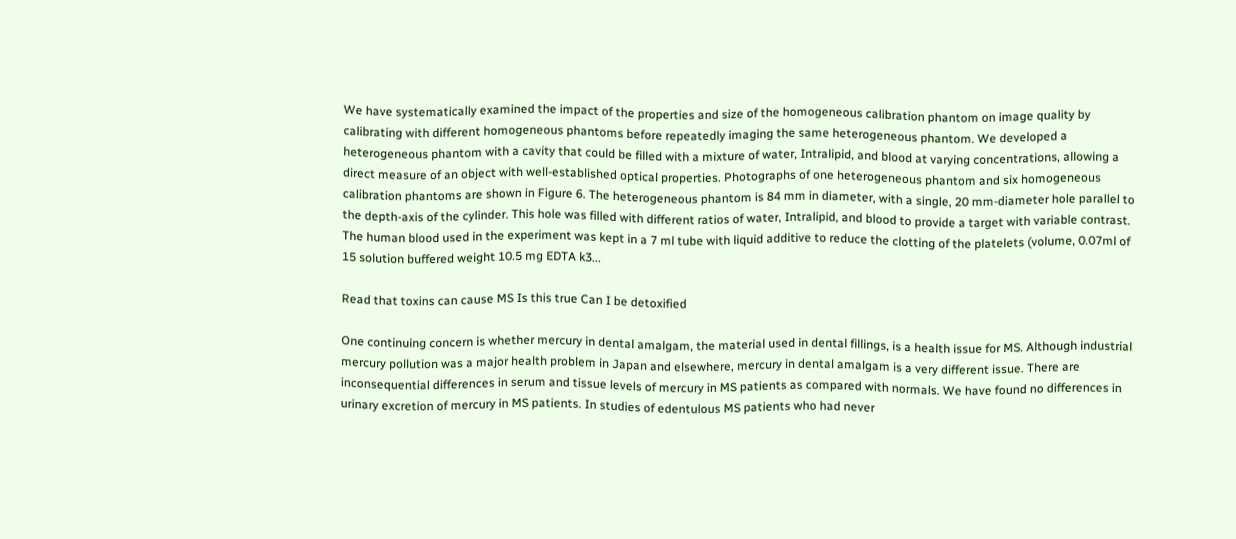We have systematically examined the impact of the properties and size of the homogeneous calibration phantom on image quality by calibrating with different homogeneous phantoms before repeatedly imaging the same heterogeneous phantom. We developed a heterogeneous phantom with a cavity that could be filled with a mixture of water, Intralipid, and blood at varying concentrations, allowing a direct measure of an object with well-established optical properties. Photographs of one heterogeneous phantom and six homogeneous calibration phantoms are shown in Figure 6. The heterogeneous phantom is 84 mm in diameter, with a single, 20 mm-diameter hole parallel to the depth-axis of the cylinder. This hole was filled with different ratios of water, Intralipid, and blood to provide a target with variable contrast. The human blood used in the experiment was kept in a 7 ml tube with liquid additive to reduce the clotting of the platelets (volume, 0.07ml of 15 solution buffered weight 10.5 mg EDTA k3...

Read that toxins can cause MS Is this true Can I be detoxified

One continuing concern is whether mercury in dental amalgam, the material used in dental fillings, is a health issue for MS. Although industrial mercury pollution was a major health problem in Japan and elsewhere, mercury in dental amalgam is a very different issue. There are inconsequential differences in serum and tissue levels of mercury in MS patients as compared with normals. We have found no differences in urinary excretion of mercury in MS patients. In studies of edentulous MS patients who had never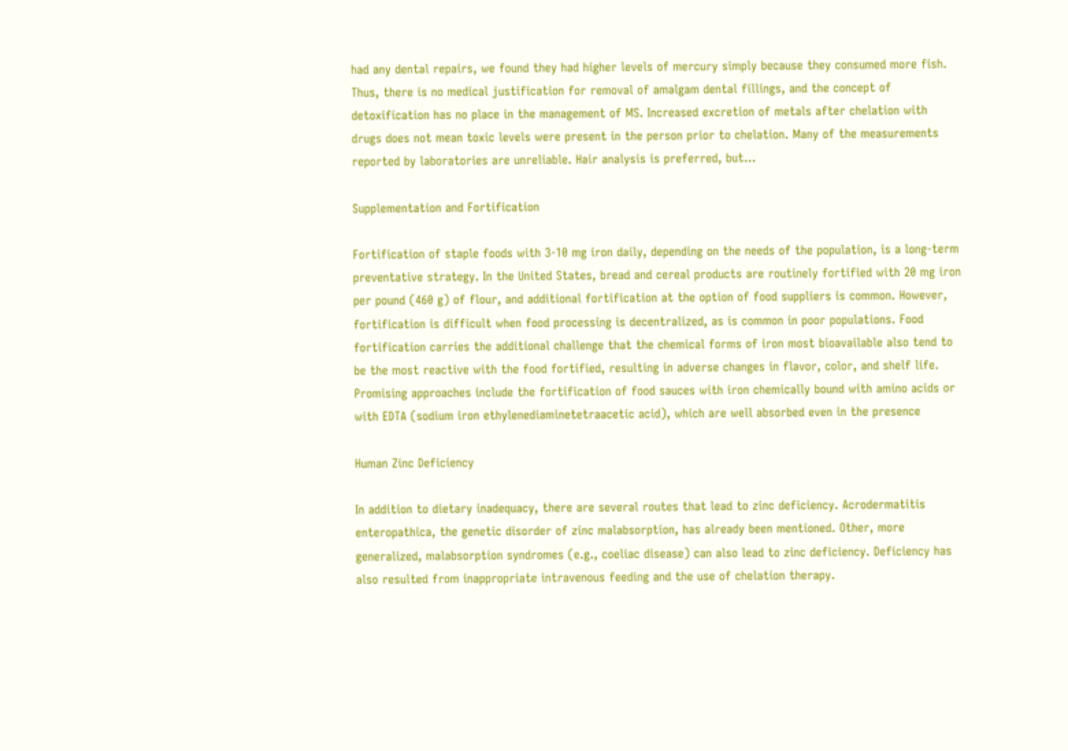had any dental repairs, we found they had higher levels of mercury simply because they consumed more fish. Thus, there is no medical justification for removal of amalgam dental fillings, and the concept of detoxification has no place in the management of MS. Increased excretion of metals after chelation with drugs does not mean toxic levels were present in the person prior to chelation. Many of the measurements reported by laboratories are unreliable. Hair analysis is preferred, but...

Supplementation and Fortification

Fortification of staple foods with 3-10 mg iron daily, depending on the needs of the population, is a long-term preventative strategy. In the United States, bread and cereal products are routinely fortified with 20 mg iron per pound (460 g) of flour, and additional fortification at the option of food suppliers is common. However, fortification is difficult when food processing is decentralized, as is common in poor populations. Food fortification carries the additional challenge that the chemical forms of iron most bioavailable also tend to be the most reactive with the food fortified, resulting in adverse changes in flavor, color, and shelf life. Promising approaches include the fortification of food sauces with iron chemically bound with amino acids or with EDTA (sodium iron ethylenediaminetetraacetic acid), which are well absorbed even in the presence

Human Zinc Deficiency

In addition to dietary inadequacy, there are several routes that lead to zinc deficiency. Acrodermatitis enteropathica, the genetic disorder of zinc malabsorption, has already been mentioned. Other, more generalized, malabsorption syndromes (e.g., coeliac disease) can also lead to zinc deficiency. Deficiency has also resulted from inappropriate intravenous feeding and the use of chelation therapy.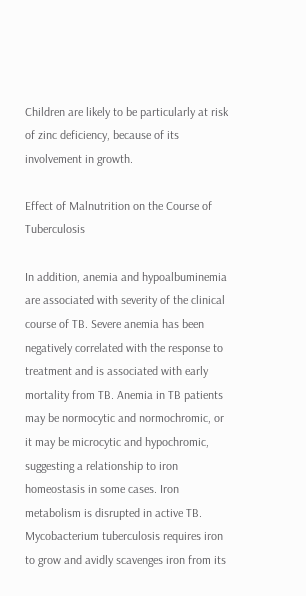Children are likely to be particularly at risk of zinc deficiency, because of its involvement in growth.

Effect of Malnutrition on the Course of Tuberculosis

In addition, anemia and hypoalbuminemia are associated with severity of the clinical course of TB. Severe anemia has been negatively correlated with the response to treatment and is associated with early mortality from TB. Anemia in TB patients may be normocytic and normochromic, or it may be microcytic and hypochromic, suggesting a relationship to iron homeostasis in some cases. Iron metabolism is disrupted in active TB. Mycobacterium tuberculosis requires iron to grow and avidly scavenges iron from its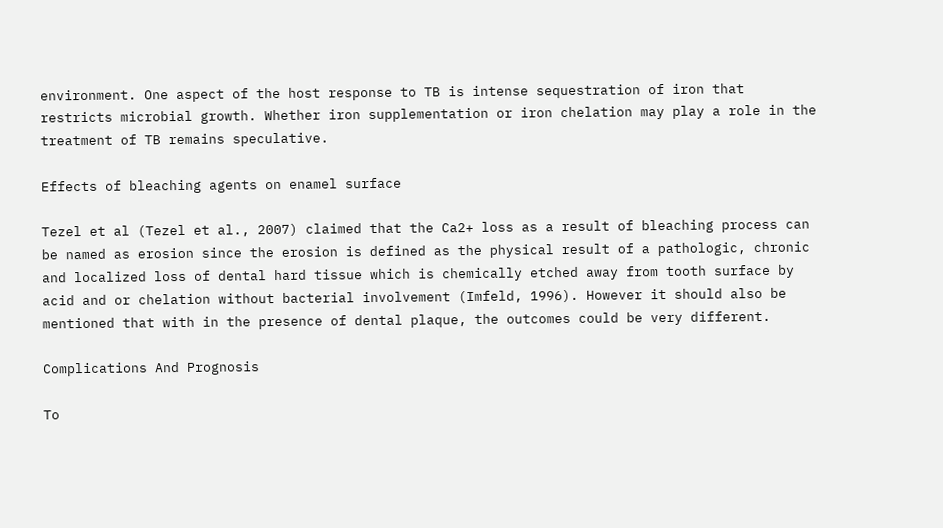environment. One aspect of the host response to TB is intense sequestration of iron that restricts microbial growth. Whether iron supplementation or iron chelation may play a role in the treatment of TB remains speculative.

Effects of bleaching agents on enamel surface

Tezel et al (Tezel et al., 2007) claimed that the Ca2+ loss as a result of bleaching process can be named as erosion since the erosion is defined as the physical result of a pathologic, chronic and localized loss of dental hard tissue which is chemically etched away from tooth surface by acid and or chelation without bacterial involvement (Imfeld, 1996). However it should also be mentioned that with in the presence of dental plaque, the outcomes could be very different.

Complications And Prognosis

To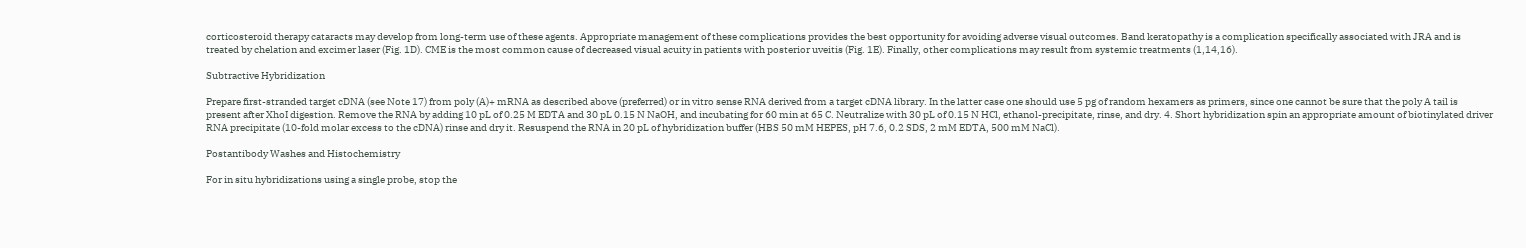corticosteroid therapy cataracts may develop from long-term use of these agents. Appropriate management of these complications provides the best opportunity for avoiding adverse visual outcomes. Band keratopathy is a complication specifically associated with JRA and is treated by chelation and excimer laser (Fig. 1D). CME is the most common cause of decreased visual acuity in patients with posterior uveitis (Fig. 1E). Finally, other complications may result from systemic treatments (1,14,16).

Subtractive Hybridization

Prepare first-stranded target cDNA (see Note 17) from poly (A)+ mRNA as described above (preferred) or in vitro sense RNA derived from a target cDNA library. In the latter case one should use 5 pg of random hexamers as primers, since one cannot be sure that the poly A tail is present after XhoI digestion. Remove the RNA by adding 10 pL of 0.25 M EDTA and 30 pL 0.15 N NaOH, and incubating for 60 min at 65 C. Neutralize with 30 pL of 0.15 N HCl, ethanol-precipitate, rinse, and dry. 4. Short hybridization spin an appropriate amount of biotinylated driver RNA precipitate (10-fold molar excess to the cDNA) rinse and dry it. Resuspend the RNA in 20 pL of hybridization buffer (HBS 50 mM HEPES, pH 7.6, 0.2 SDS, 2 mM EDTA, 500 mM NaCl).

Postantibody Washes and Histochemistry

For in situ hybridizations using a single probe, stop the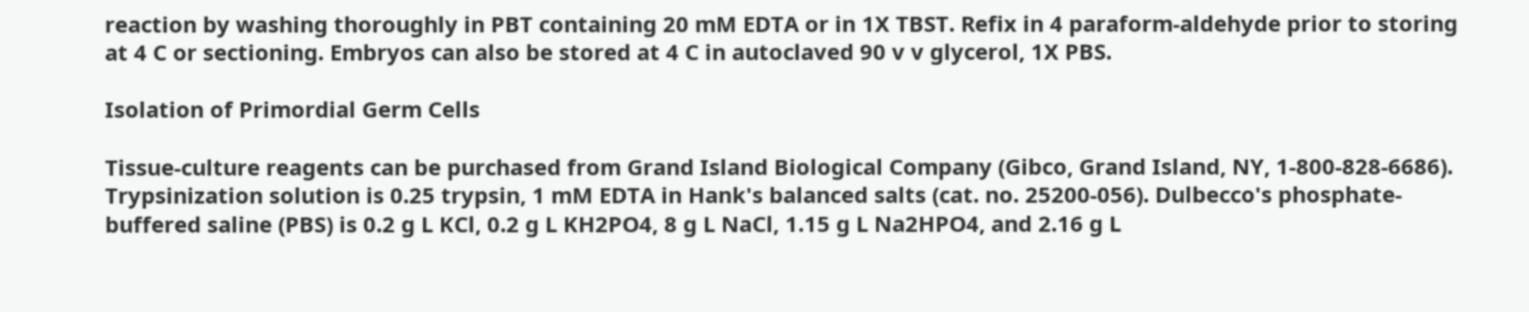reaction by washing thoroughly in PBT containing 20 mM EDTA or in 1X TBST. Refix in 4 paraform-aldehyde prior to storing at 4 C or sectioning. Embryos can also be stored at 4 C in autoclaved 90 v v glycerol, 1X PBS.

Isolation of Primordial Germ Cells

Tissue-culture reagents can be purchased from Grand Island Biological Company (Gibco, Grand Island, NY, 1-800-828-6686). Trypsinization solution is 0.25 trypsin, 1 mM EDTA in Hank's balanced salts (cat. no. 25200-056). Dulbecco's phosphate-buffered saline (PBS) is 0.2 g L KCl, 0.2 g L KH2PO4, 8 g L NaCl, 1.15 g L Na2HPO4, and 2.16 g L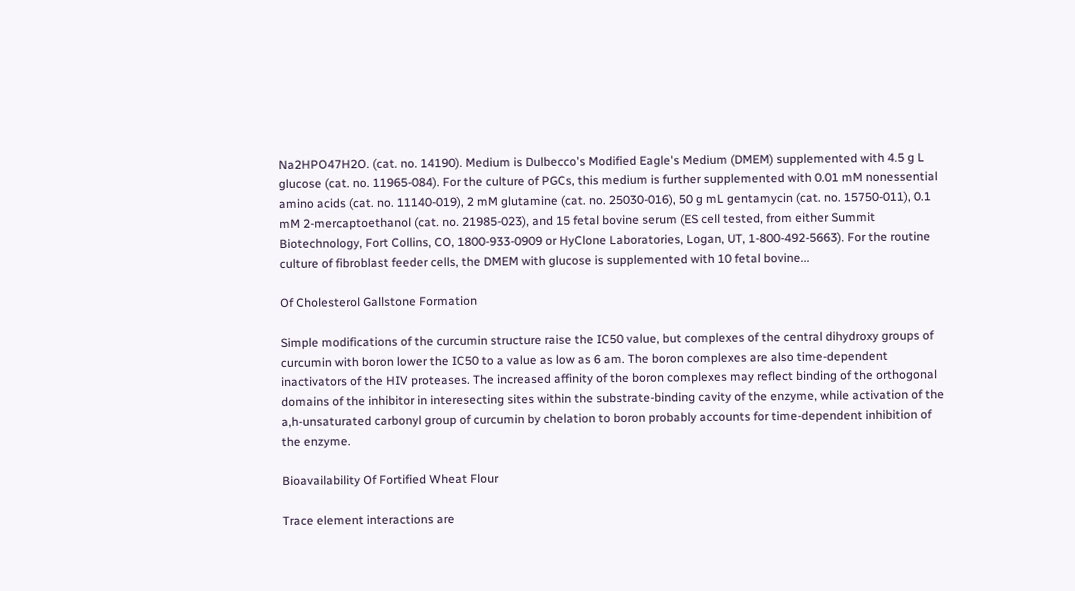Na2HPO47H2O. (cat. no. 14190). Medium is Dulbecco's Modified Eagle's Medium (DMEM) supplemented with 4.5 g L glucose (cat. no. 11965-084). For the culture of PGCs, this medium is further supplemented with 0.01 mM nonessential amino acids (cat. no. 11140-019), 2 mM glutamine (cat. no. 25030-016), 50 g mL gentamycin (cat. no. 15750-011), 0.1 mM 2-mercaptoethanol (cat. no. 21985-023), and 15 fetal bovine serum (ES cell tested, from either Summit Biotechnology, Fort Collins, CO, 1800-933-0909 or HyClone Laboratories, Logan, UT, 1-800-492-5663). For the routine culture of fibroblast feeder cells, the DMEM with glucose is supplemented with 10 fetal bovine...

Of Cholesterol Gallstone Formation

Simple modifications of the curcumin structure raise the IC50 value, but complexes of the central dihydroxy groups of curcumin with boron lower the IC50 to a value as low as 6 am. The boron complexes are also time-dependent inactivators of the HIV proteases. The increased affinity of the boron complexes may reflect binding of the orthogonal domains of the inhibitor in interesecting sites within the substrate-binding cavity of the enzyme, while activation of the a,h-unsaturated carbonyl group of curcumin by chelation to boron probably accounts for time-dependent inhibition of the enzyme.

Bioavailability Of Fortified Wheat Flour

Trace element interactions are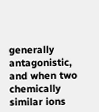generally antagonistic, and when two chemically similar ions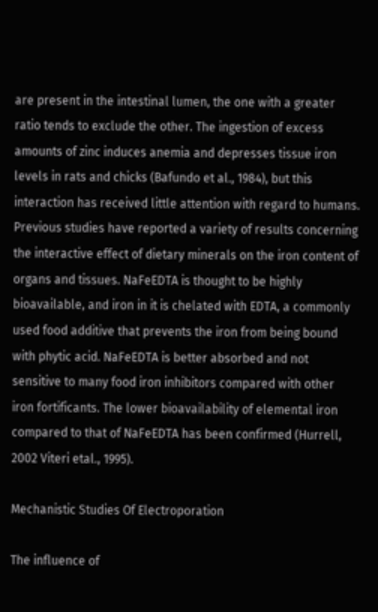are present in the intestinal lumen, the one with a greater ratio tends to exclude the other. The ingestion of excess amounts of zinc induces anemia and depresses tissue iron levels in rats and chicks (Bafundo et al., 1984), but this interaction has received little attention with regard to humans. Previous studies have reported a variety of results concerning the interactive effect of dietary minerals on the iron content of organs and tissues. NaFeEDTA is thought to be highly bioavailable, and iron in it is chelated with EDTA, a commonly used food additive that prevents the iron from being bound with phytic acid. NaFeEDTA is better absorbed and not sensitive to many food iron inhibitors compared with other iron fortificants. The lower bioavailability of elemental iron compared to that of NaFeEDTA has been confirmed (Hurrell, 2002 Viteri etal., 1995).

Mechanistic Studies Of Electroporation

The influence of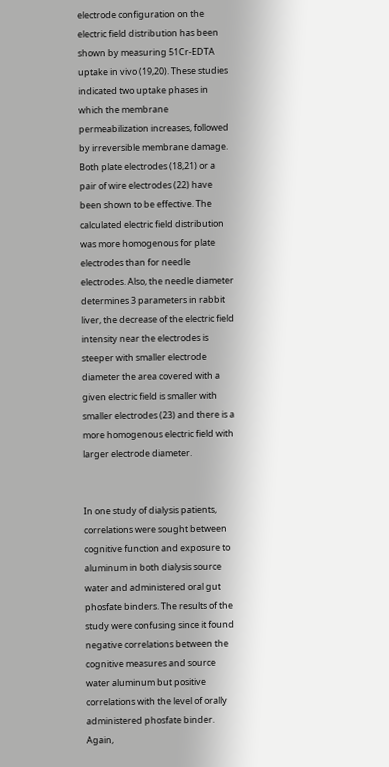electrode configuration on the electric field distribution has been shown by measuring 51Cr-EDTA uptake in vivo (19,20). These studies indicated two uptake phases in which the membrane permeabilization increases, followed by irreversible membrane damage. Both plate electrodes (18,21) or a pair of wire electrodes (22) have been shown to be effective. The calculated electric field distribution was more homogenous for plate electrodes than for needle electrodes. Also, the needle diameter determines 3 parameters in rabbit liver, the decrease of the electric field intensity near the electrodes is steeper with smaller electrode diameter the area covered with a given electric field is smaller with smaller electrodes (23) and there is a more homogenous electric field with larger electrode diameter.


In one study of dialysis patients, correlations were sought between cognitive function and exposure to aluminum in both dialysis source water and administered oral gut phosfate binders. The results of the study were confusing since it found negative correlations between the cognitive measures and source water aluminum but positive correlations with the level of orally administered phosfate binder. Again,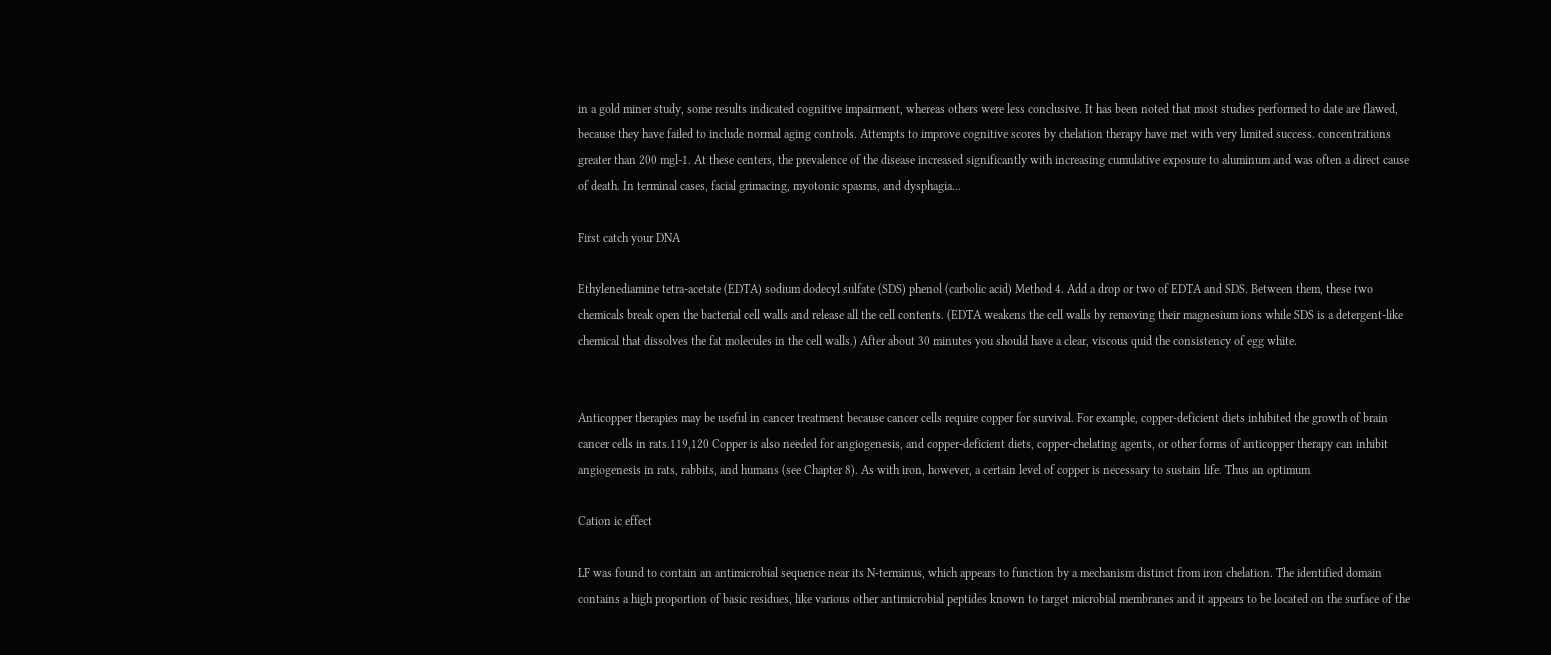in a gold miner study, some results indicated cognitive impairment, whereas others were less conclusive. It has been noted that most studies performed to date are flawed, because they have failed to include normal aging controls. Attempts to improve cognitive scores by chelation therapy have met with very limited success. concentrations greater than 200 mgl-1. At these centers, the prevalence of the disease increased significantly with increasing cumulative exposure to aluminum and was often a direct cause of death. In terminal cases, facial grimacing, myotonic spasms, and dysphagia...

First catch your DNA

Ethylenediamine tetra-acetate (EDTA) sodium dodecyl sulfate (SDS) phenol (carbolic acid) Method 4. Add a drop or two of EDTA and SDS. Between them, these two chemicals break open the bacterial cell walls and release all the cell contents. (EDTA weakens the cell walls by removing their magnesium ions while SDS is a detergent-like chemical that dissolves the fat molecules in the cell walls.) After about 30 minutes you should have a clear, viscous quid the consistency of egg white.


Anticopper therapies may be useful in cancer treatment because cancer cells require copper for survival. For example, copper-deficient diets inhibited the growth of brain cancer cells in rats.119,120 Copper is also needed for angiogenesis, and copper-deficient diets, copper-chelating agents, or other forms of anticopper therapy can inhibit angiogenesis in rats, rabbits, and humans (see Chapter 8). As with iron, however, a certain level of copper is necessary to sustain life. Thus an optimum

Cation ic effect

LF was found to contain an antimicrobial sequence near its N-terminus, which appears to function by a mechanism distinct from iron chelation. The identified domain contains a high proportion of basic residues, like various other antimicrobial peptides known to target microbial membranes and it appears to be located on the surface of the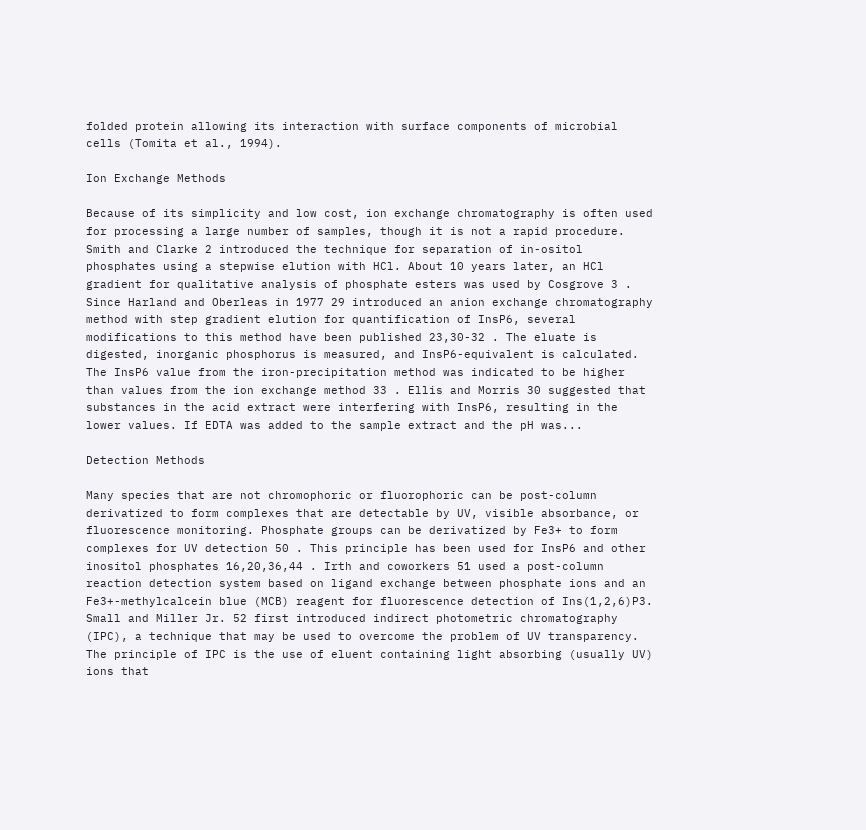folded protein allowing its interaction with surface components of microbial cells (Tomita et al., 1994).

Ion Exchange Methods

Because of its simplicity and low cost, ion exchange chromatography is often used for processing a large number of samples, though it is not a rapid procedure. Smith and Clarke 2 introduced the technique for separation of in-ositol phosphates using a stepwise elution with HCl. About 10 years later, an HCl gradient for qualitative analysis of phosphate esters was used by Cosgrove 3 . Since Harland and Oberleas in 1977 29 introduced an anion exchange chromatography method with step gradient elution for quantification of InsP6, several modifications to this method have been published 23,30-32 . The eluate is digested, inorganic phosphorus is measured, and InsP6-equivalent is calculated. The InsP6 value from the iron-precipitation method was indicated to be higher than values from the ion exchange method 33 . Ellis and Morris 30 suggested that substances in the acid extract were interfering with InsP6, resulting in the lower values. If EDTA was added to the sample extract and the pH was...

Detection Methods

Many species that are not chromophoric or fluorophoric can be post-column derivatized to form complexes that are detectable by UV, visible absorbance, or fluorescence monitoring. Phosphate groups can be derivatized by Fe3+ to form complexes for UV detection 50 . This principle has been used for InsP6 and other inositol phosphates 16,20,36,44 . Irth and coworkers 51 used a post-column reaction detection system based on ligand exchange between phosphate ions and an Fe3+-methylcalcein blue (MCB) reagent for fluorescence detection of Ins(1,2,6)P3. Small and Miller Jr. 52 first introduced indirect photometric chromatography (IPC), a technique that may be used to overcome the problem of UV transparency. The principle of IPC is the use of eluent containing light absorbing (usually UV) ions that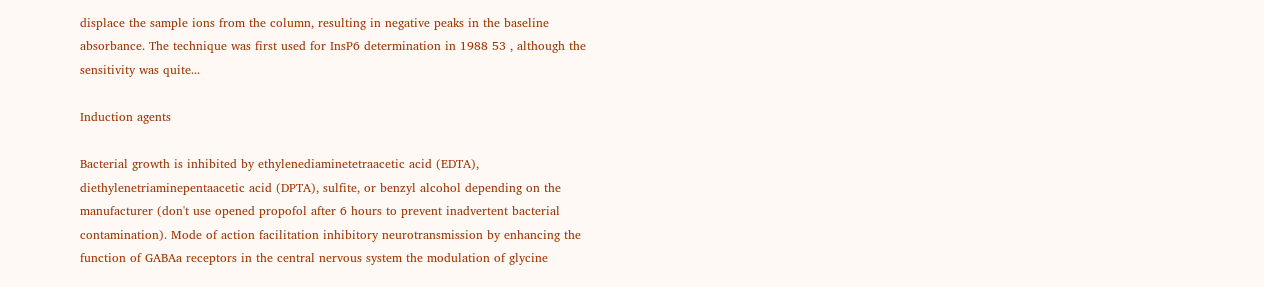displace the sample ions from the column, resulting in negative peaks in the baseline absorbance. The technique was first used for InsP6 determination in 1988 53 , although the sensitivity was quite...

Induction agents

Bacterial growth is inhibited by ethylenediaminetetraacetic acid (EDTA), diethylenetriaminepentaacetic acid (DPTA), sulfite, or benzyl alcohol depending on the manufacturer (don't use opened propofol after 6 hours to prevent inadvertent bacterial contamination). Mode of action facilitation inhibitory neurotransmission by enhancing the function of GABAa receptors in the central nervous system the modulation of glycine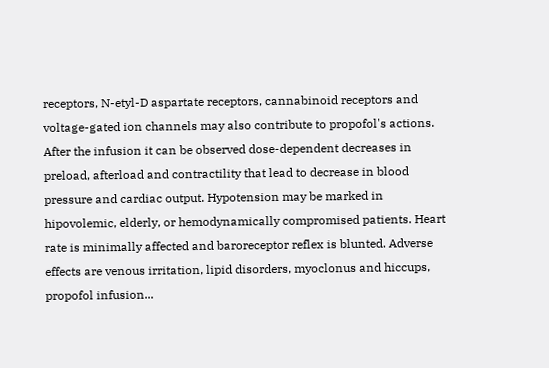receptors, N-etyl-D aspartate receptors, cannabinoid receptors and voltage-gated ion channels may also contribute to propofol's actions. After the infusion it can be observed dose-dependent decreases in preload, afterload and contractility that lead to decrease in blood pressure and cardiac output. Hypotension may be marked in hipovolemic, elderly, or hemodynamically compromised patients. Heart rate is minimally affected and baroreceptor reflex is blunted. Adverse effects are venous irritation, lipid disorders, myoclonus and hiccups, propofol infusion...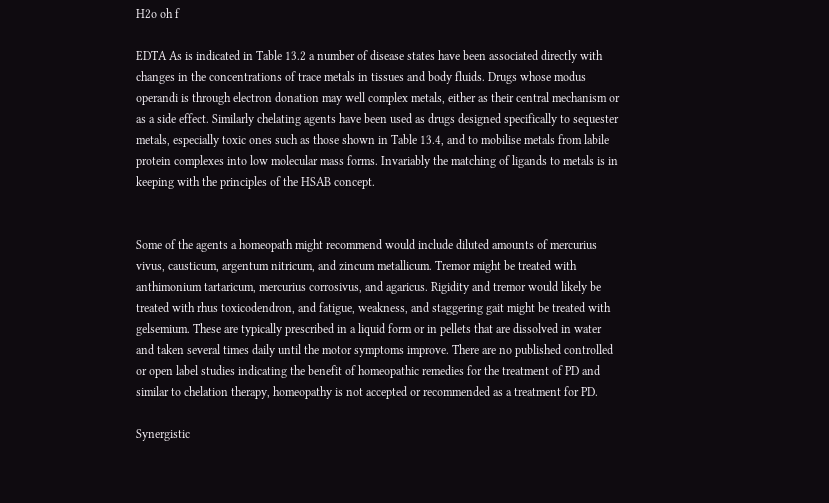H2o oh f

EDTA As is indicated in Table 13.2 a number of disease states have been associated directly with changes in the concentrations of trace metals in tissues and body fluids. Drugs whose modus operandi is through electron donation may well complex metals, either as their central mechanism or as a side effect. Similarly chelating agents have been used as drugs designed specifically to sequester metals, especially toxic ones such as those shown in Table 13.4, and to mobilise metals from labile protein complexes into low molecular mass forms. Invariably the matching of ligands to metals is in keeping with the principles of the HSAB concept.


Some of the agents a homeopath might recommend would include diluted amounts of mercurius vivus, causticum, argentum nitricum, and zincum metallicum. Tremor might be treated with anthimonium tartaricum, mercurius corrosivus, and agaricus. Rigidity and tremor would likely be treated with rhus toxicodendron, and fatigue, weakness, and staggering gait might be treated with gelsemium. These are typically prescribed in a liquid form or in pellets that are dissolved in water and taken several times daily until the motor symptoms improve. There are no published controlled or open label studies indicating the benefit of homeopathic remedies for the treatment of PD and similar to chelation therapy, homeopathy is not accepted or recommended as a treatment for PD.

Synergistic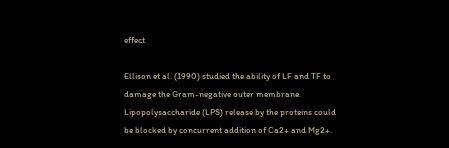effect

Ellison et al. (1990) studied the ability of LF and TF to damage the Gram-negative outer membrane. Lipopolysaccharide (LPS) release by the proteins could be blocked by concurrent addition of Ca2+ and Mg2+.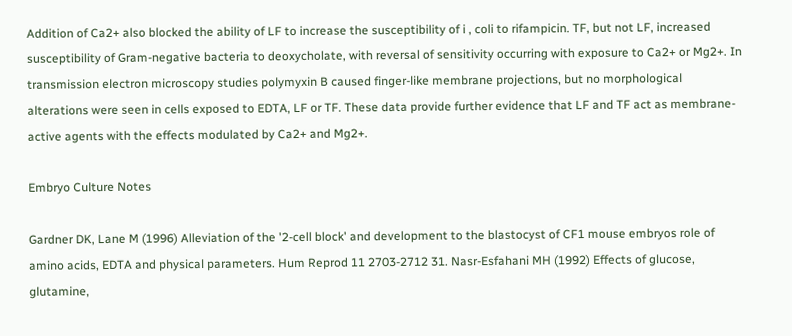Addition of Ca2+ also blocked the ability of LF to increase the susceptibility of i , coli to rifampicin. TF, but not LF, increased susceptibility of Gram-negative bacteria to deoxycholate, with reversal of sensitivity occurring with exposure to Ca2+ or Mg2+. In transmission electron microscopy studies polymyxin B caused finger-like membrane projections, but no morphological alterations were seen in cells exposed to EDTA, LF or TF. These data provide further evidence that LF and TF act as membrane-active agents with the effects modulated by Ca2+ and Mg2+.

Embryo Culture Notes

Gardner DK, Lane M (1996) Alleviation of the '2-cell block' and development to the blastocyst of CF1 mouse embryos role of amino acids, EDTA and physical parameters. Hum Reprod 11 2703-2712 31. Nasr-Esfahani MH (1992) Effects of glucose, glutamine,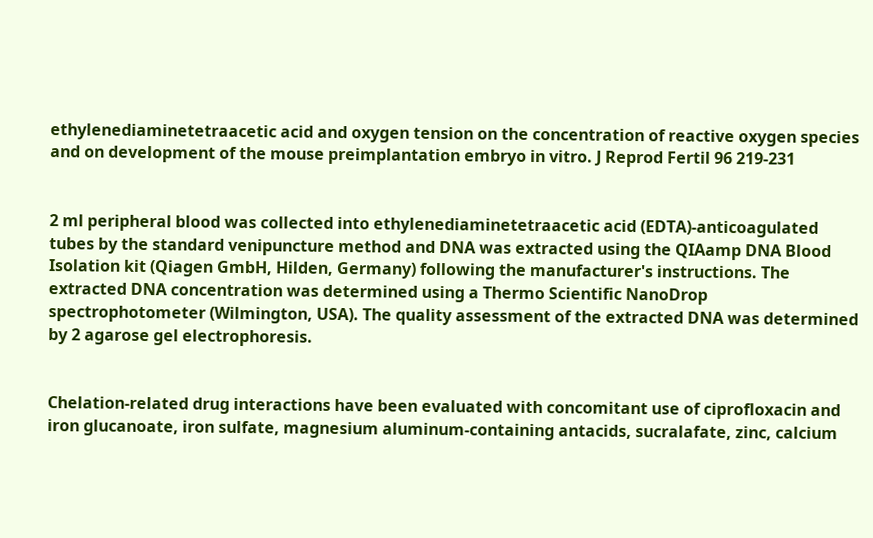ethylenediaminetetraacetic acid and oxygen tension on the concentration of reactive oxygen species and on development of the mouse preimplantation embryo in vitro. J Reprod Fertil 96 219-231


2 ml peripheral blood was collected into ethylenediaminetetraacetic acid (EDTA)-anticoagulated tubes by the standard venipuncture method and DNA was extracted using the QIAamp DNA Blood Isolation kit (Qiagen GmbH, Hilden, Germany) following the manufacturer's instructions. The extracted DNA concentration was determined using a Thermo Scientific NanoDrop spectrophotometer (Wilmington, USA). The quality assessment of the extracted DNA was determined by 2 agarose gel electrophoresis.


Chelation-related drug interactions have been evaluated with concomitant use of ciprofloxacin and iron glucanoate, iron sulfate, magnesium aluminum-containing antacids, sucralafate, zinc, calcium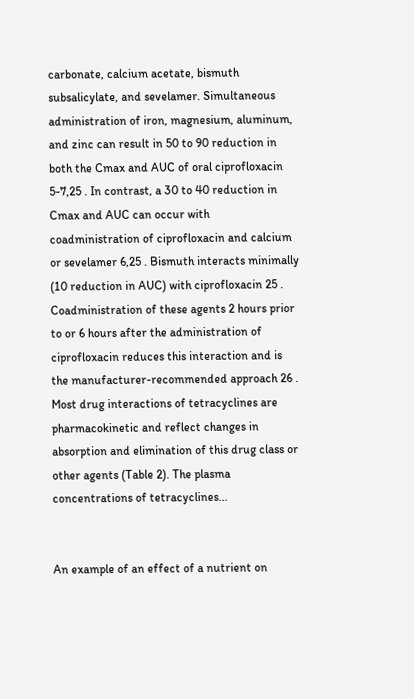carbonate, calcium acetate, bismuth subsalicylate, and sevelamer. Simultaneous administration of iron, magnesium, aluminum, and zinc can result in 50 to 90 reduction in both the Cmax and AUC of oral ciprofloxacin 5-7,25 . In contrast, a 30 to 40 reduction in Cmax and AUC can occur with coadministration of ciprofloxacin and calcium or sevelamer 6,25 . Bismuth interacts minimally (10 reduction in AUC) with ciprofloxacin 25 . Coadministration of these agents 2 hours prior to or 6 hours after the administration of ciprofloxacin reduces this interaction and is the manufacturer-recommended approach 26 . Most drug interactions of tetracyclines are pharmacokinetic and reflect changes in absorption and elimination of this drug class or other agents (Table 2). The plasma concentrations of tetracyclines...


An example of an effect of a nutrient on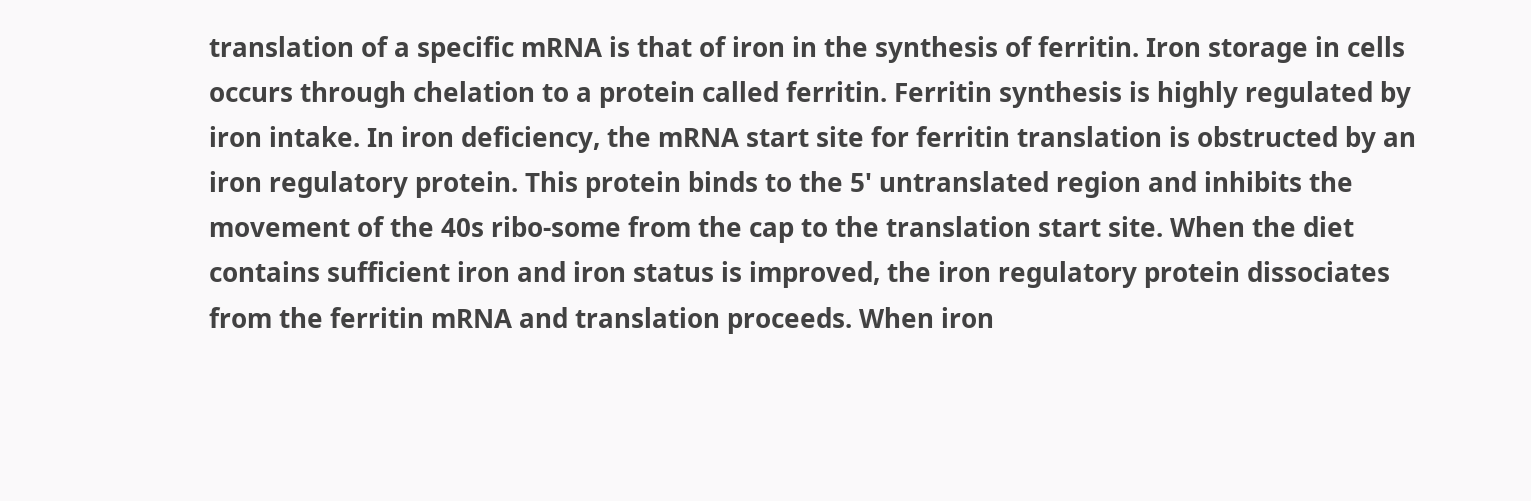translation of a specific mRNA is that of iron in the synthesis of ferritin. Iron storage in cells occurs through chelation to a protein called ferritin. Ferritin synthesis is highly regulated by iron intake. In iron deficiency, the mRNA start site for ferritin translation is obstructed by an iron regulatory protein. This protein binds to the 5' untranslated region and inhibits the movement of the 40s ribo-some from the cap to the translation start site. When the diet contains sufficient iron and iron status is improved, the iron regulatory protein dissociates from the ferritin mRNA and translation proceeds. When iron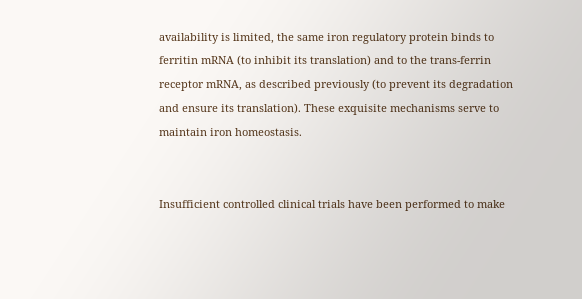availability is limited, the same iron regulatory protein binds to ferritin mRNA (to inhibit its translation) and to the trans-ferrin receptor mRNA, as described previously (to prevent its degradation and ensure its translation). These exquisite mechanisms serve to maintain iron homeostasis.


Insufficient controlled clinical trials have been performed to make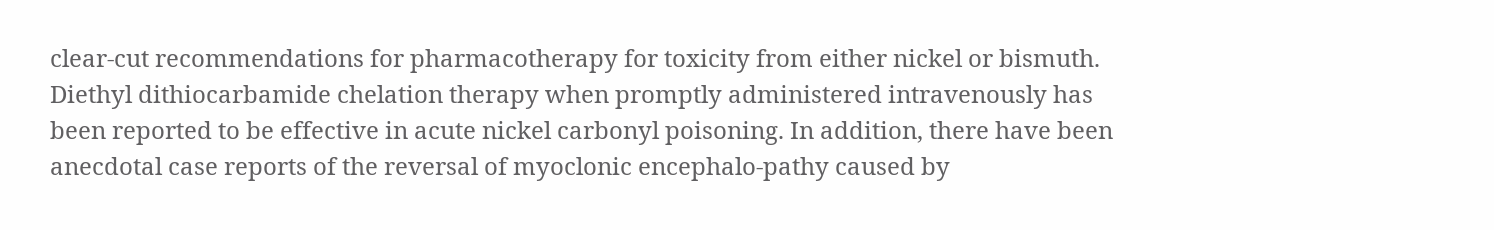clear-cut recommendations for pharmacotherapy for toxicity from either nickel or bismuth. Diethyl dithiocarbamide chelation therapy when promptly administered intravenously has been reported to be effective in acute nickel carbonyl poisoning. In addition, there have been anecdotal case reports of the reversal of myoclonic encephalo-pathy caused by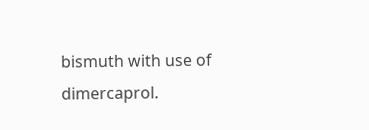bismuth with use of dimercaprol.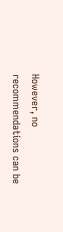However, no recommendations can be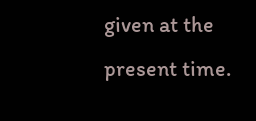given at the present time.